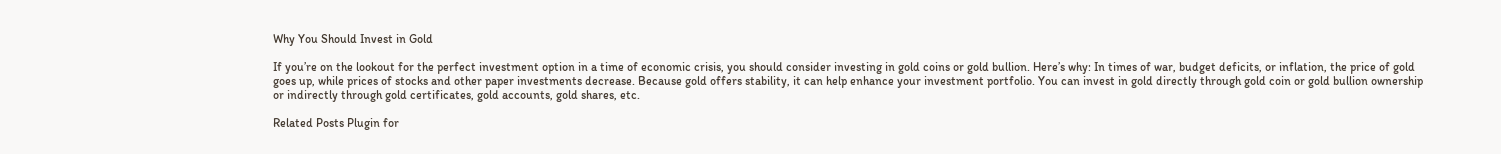Why You Should Invest in Gold

If you’re on the lookout for the perfect investment option in a time of economic crisis, you should consider investing in gold coins or gold bullion. Here’s why: In times of war, budget deficits, or inflation, the price of gold goes up, while prices of stocks and other paper investments decrease. Because gold offers stability, it can help enhance your investment portfolio. You can invest in gold directly through gold coin or gold bullion ownership or indirectly through gold certificates, gold accounts, gold shares, etc.

Related Posts Plugin for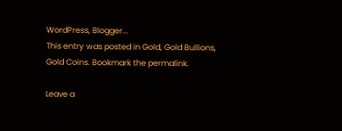WordPress, Blogger...
This entry was posted in Gold, Gold Bullions, Gold Coins. Bookmark the permalink.

Leave a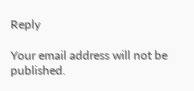Reply

Your email address will not be published.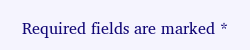Required fields are marked *